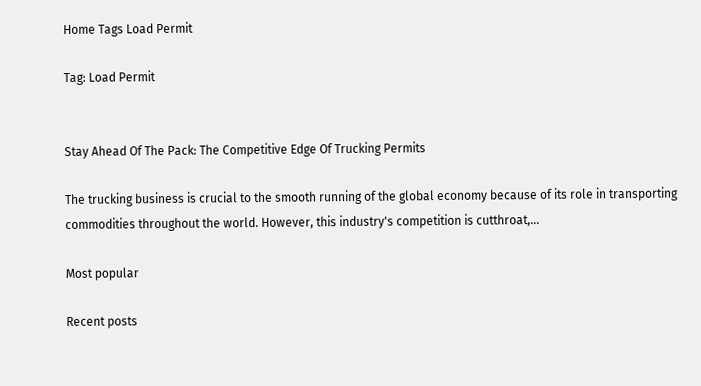Home Tags Load Permit

Tag: Load Permit


Stay Ahead Of The Pack: The Competitive Edge Of Trucking Permits

The trucking business is crucial to the smooth running of the global economy because of its role in transporting commodities throughout the world. However, this industry's competition is cutthroat,...

Most popular

Recent posts